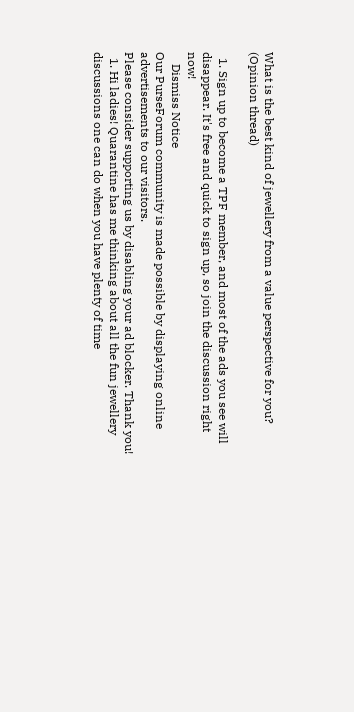What is the best kind of jewellery from a value perspective for you? (Opinion thread)

  1. Sign up to become a TPF member, and most of the ads you see will disappear. It's free and quick to sign up, so join the discussion right now!
    Dismiss Notice
Our PurseForum community is made possible by displaying online advertisements to our visitors.
Please consider supporting us by disabling your ad blocker. Thank you!
  1. Hi ladies! Quarantine has me thinking about all the fun jewellery discussions one can do when you have plenty of time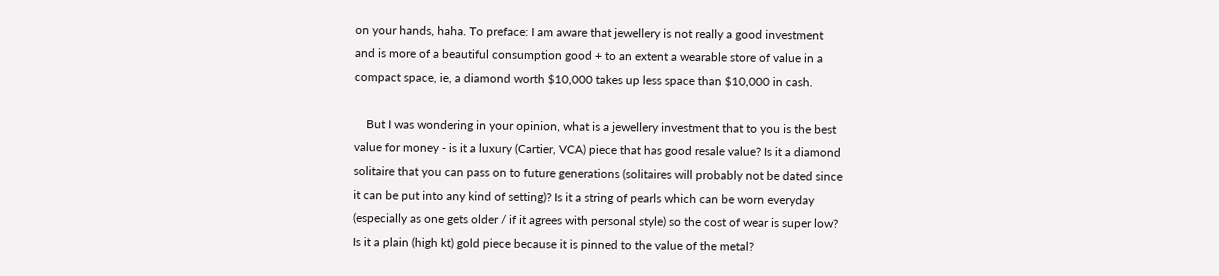on your hands, haha. To preface: I am aware that jewellery is not really a good investment and is more of a beautiful consumption good + to an extent a wearable store of value in a compact space, ie, a diamond worth $10,000 takes up less space than $10,000 in cash.

    But I was wondering in your opinion, what is a jewellery investment that to you is the best value for money - is it a luxury (Cartier, VCA) piece that has good resale value? Is it a diamond solitaire that you can pass on to future generations (solitaires will probably not be dated since it can be put into any kind of setting)? Is it a string of pearls which can be worn everyday (especially as one gets older / if it agrees with personal style) so the cost of wear is super low? Is it a plain (high kt) gold piece because it is pinned to the value of the metal?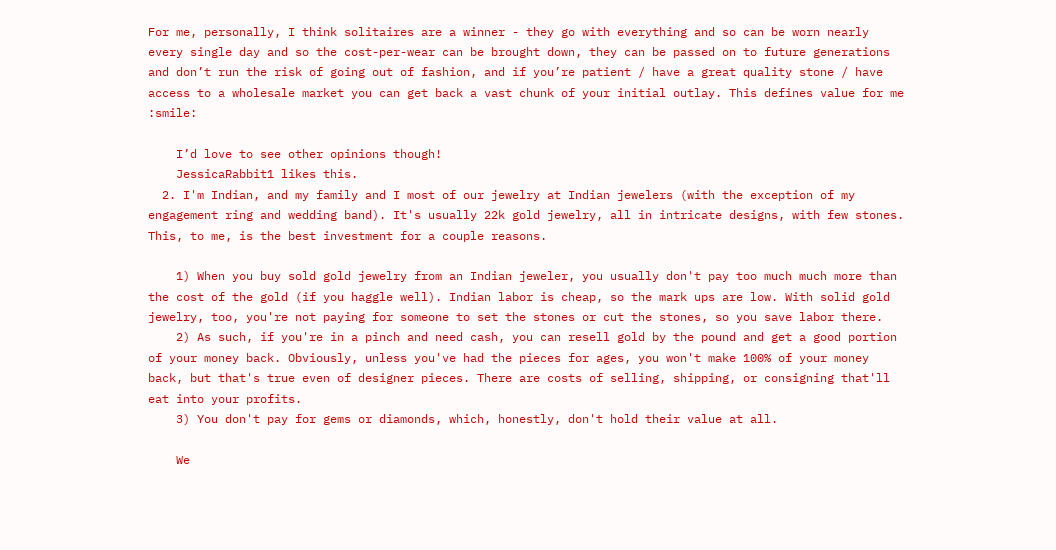For me, personally, I think solitaires are a winner - they go with everything and so can be worn nearly every single day and so the cost-per-wear can be brought down, they can be passed on to future generations and don’t run the risk of going out of fashion, and if you’re patient / have a great quality stone / have access to a wholesale market you can get back a vast chunk of your initial outlay. This defines value for me :smile:

    I’d love to see other opinions though!
    JessicaRabbit1 likes this.
  2. I'm Indian, and my family and I most of our jewelry at Indian jewelers (with the exception of my engagement ring and wedding band). It's usually 22k gold jewelry, all in intricate designs, with few stones. This, to me, is the best investment for a couple reasons.

    1) When you buy sold gold jewelry from an Indian jeweler, you usually don't pay too much much more than the cost of the gold (if you haggle well). Indian labor is cheap, so the mark ups are low. With solid gold jewelry, too, you're not paying for someone to set the stones or cut the stones, so you save labor there.
    2) As such, if you're in a pinch and need cash, you can resell gold by the pound and get a good portion of your money back. Obviously, unless you've had the pieces for ages, you won't make 100% of your money back, but that's true even of designer pieces. There are costs of selling, shipping, or consigning that'll eat into your profits.
    3) You don't pay for gems or diamonds, which, honestly, don't hold their value at all.

    We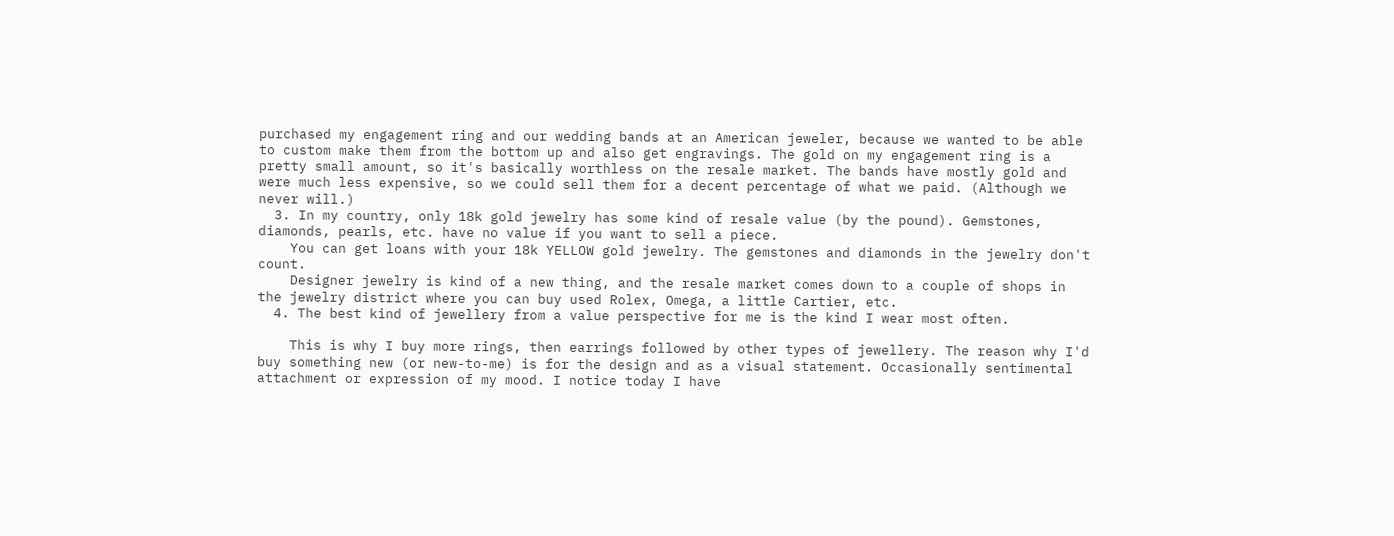purchased my engagement ring and our wedding bands at an American jeweler, because we wanted to be able to custom make them from the bottom up and also get engravings. The gold on my engagement ring is a pretty small amount, so it's basically worthless on the resale market. The bands have mostly gold and were much less expensive, so we could sell them for a decent percentage of what we paid. (Although we never will.)
  3. In my country, only 18k gold jewelry has some kind of resale value (by the pound). Gemstones, diamonds, pearls, etc. have no value if you want to sell a piece.
    You can get loans with your 18k YELLOW gold jewelry. The gemstones and diamonds in the jewelry don't count.
    Designer jewelry is kind of a new thing, and the resale market comes down to a couple of shops in the jewelry district where you can buy used Rolex, Omega, a little Cartier, etc.
  4. The best kind of jewellery from a value perspective for me is the kind I wear most often.

    This is why I buy more rings, then earrings followed by other types of jewellery. The reason why I'd buy something new (or new-to-me) is for the design and as a visual statement. Occasionally sentimental attachment or expression of my mood. I notice today I have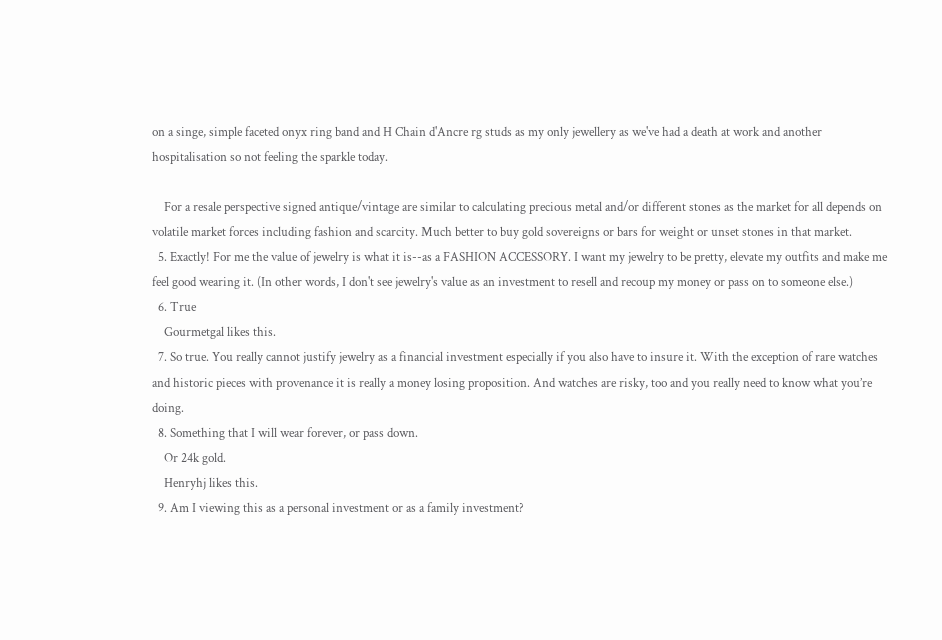on a singe, simple faceted onyx ring band and H Chain d'Ancre rg studs as my only jewellery as we've had a death at work and another hospitalisation so not feeling the sparkle today.

    For a resale perspective signed antique/vintage are similar to calculating precious metal and/or different stones as the market for all depends on volatile market forces including fashion and scarcity. Much better to buy gold sovereigns or bars for weight or unset stones in that market.
  5. Exactly! For me the value of jewelry is what it is--as a FASHION ACCESSORY. I want my jewelry to be pretty, elevate my outfits and make me feel good wearing it. (In other words, I don't see jewelry's value as an investment to resell and recoup my money or pass on to someone else.)
  6. True
    Gourmetgal likes this.
  7. So true. You really cannot justify jewelry as a financial investment especially if you also have to insure it. With the exception of rare watches and historic pieces with provenance it is really a money losing proposition. And watches are risky, too and you really need to know what you’re doing.
  8. Something that I will wear forever, or pass down.
    Or 24k gold.
    Henryhj likes this.
  9. Am I viewing this as a personal investment or as a family investment?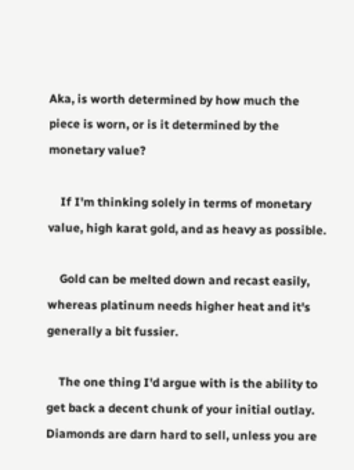Aka, is worth determined by how much the piece is worn, or is it determined by the monetary value?

    If I'm thinking solely in terms of monetary value, high karat gold, and as heavy as possible.

    Gold can be melted down and recast easily, whereas platinum needs higher heat and it's generally a bit fussier.

    The one thing I'd argue with is the ability to get back a decent chunk of your initial outlay. Diamonds are darn hard to sell, unless you are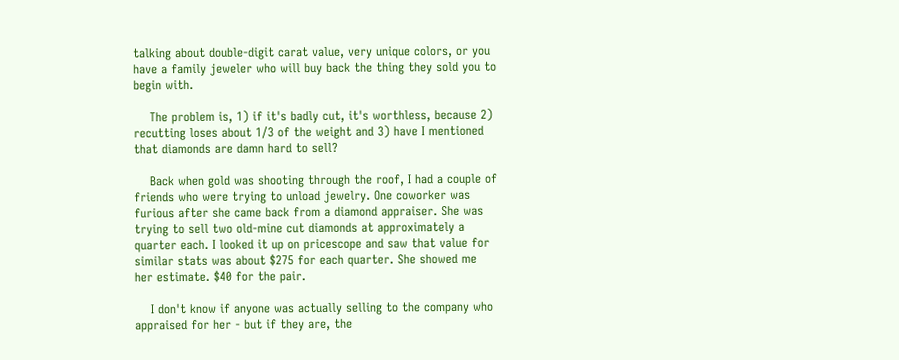talking about double-digit carat value, very unique colors, or you have a family jeweler who will buy back the thing they sold you to begin with.

    The problem is, 1) if it's badly cut, it's worthless, because 2) recutting loses about 1/3 of the weight and 3) have I mentioned that diamonds are damn hard to sell?

    Back when gold was shooting through the roof, I had a couple of friends who were trying to unload jewelry. One coworker was furious after she came back from a diamond appraiser. She was trying to sell two old-mine cut diamonds at approximately a quarter each. I looked it up on pricescope and saw that value for similar stats was about $275 for each quarter. She showed me her estimate. $40 for the pair.

    I don't know if anyone was actually selling to the company who appraised for her - but if they are, the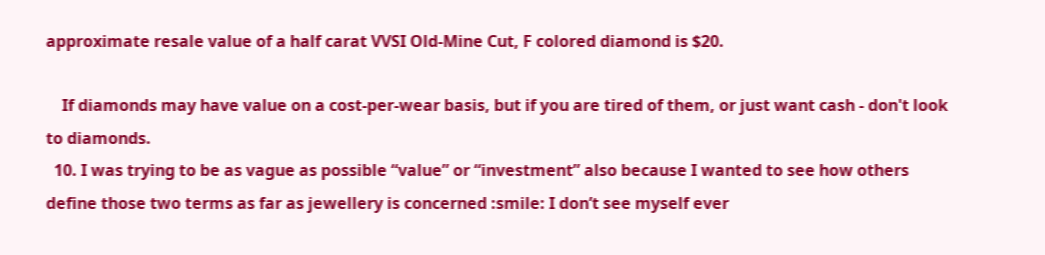approximate resale value of a half carat VVSI Old-Mine Cut, F colored diamond is $20.

    If diamonds may have value on a cost-per-wear basis, but if you are tired of them, or just want cash - don't look to diamonds.
  10. I was trying to be as vague as possible “value” or “investment” also because I wanted to see how others define those two terms as far as jewellery is concerned :smile: I don’t see myself ever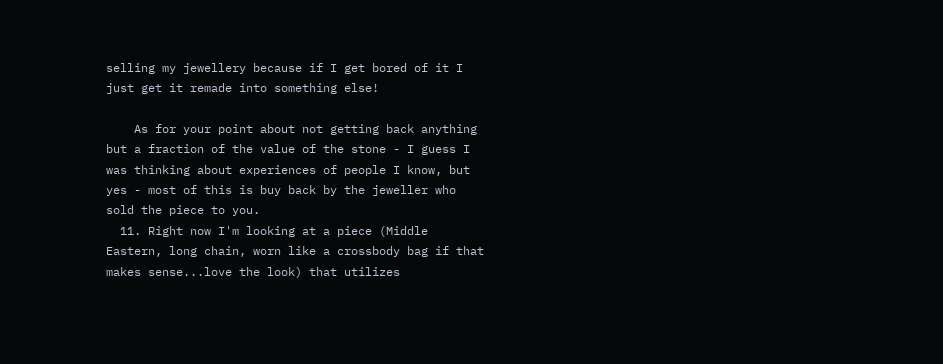selling my jewellery because if I get bored of it I just get it remade into something else!

    As for your point about not getting back anything but a fraction of the value of the stone - I guess I was thinking about experiences of people I know, but yes - most of this is buy back by the jeweller who sold the piece to you.
  11. Right now I'm looking at a piece (Middle Eastern, long chain, worn like a crossbody bag if that makes sense...love the look) that utilizes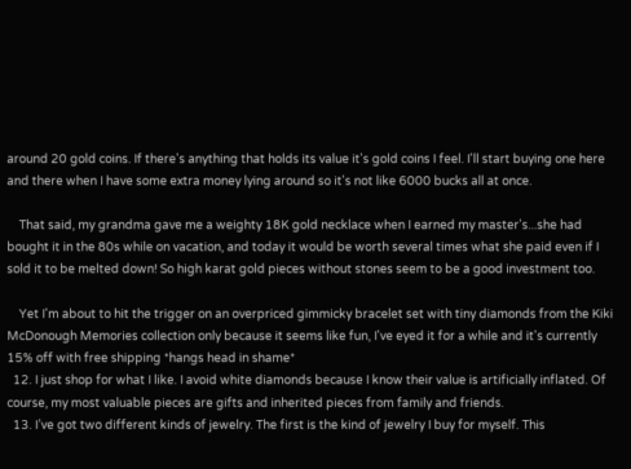around 20 gold coins. If there's anything that holds its value it's gold coins I feel. I'll start buying one here and there when I have some extra money lying around so it's not like 6000 bucks all at once.

    That said, my grandma gave me a weighty 18K gold necklace when I earned my master's...she had bought it in the 80s while on vacation, and today it would be worth several times what she paid even if I sold it to be melted down! So high karat gold pieces without stones seem to be a good investment too.

    Yet I'm about to hit the trigger on an overpriced gimmicky bracelet set with tiny diamonds from the Kiki McDonough Memories collection only because it seems like fun, I've eyed it for a while and it's currently 15% off with free shipping *hangs head in shame*
  12. I just shop for what I like. I avoid white diamonds because I know their value is artificially inflated. Of course, my most valuable pieces are gifts and inherited pieces from family and friends.
  13. I’ve got two different kinds of jewelry. The first is the kind of jewelry I buy for myself. This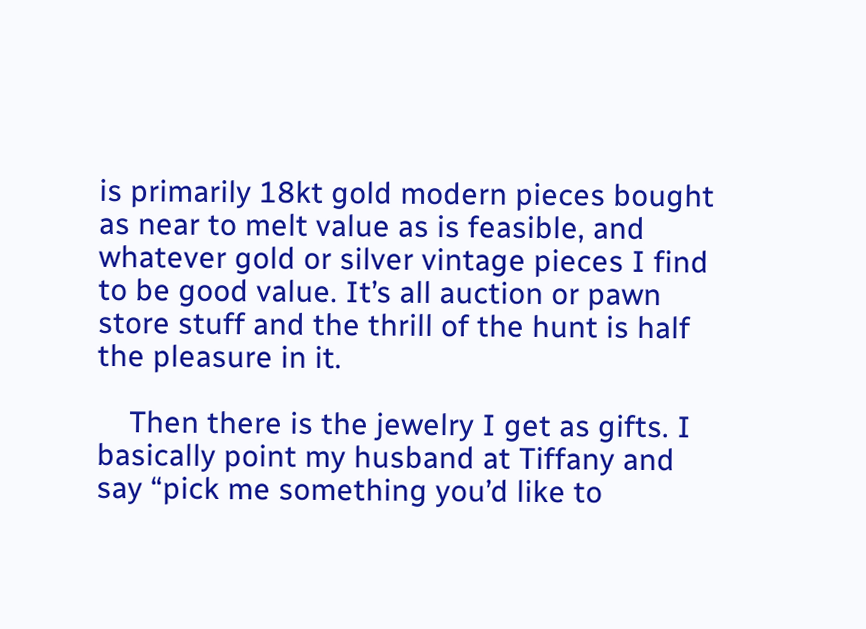is primarily 18kt gold modern pieces bought as near to melt value as is feasible, and whatever gold or silver vintage pieces I find to be good value. It’s all auction or pawn store stuff and the thrill of the hunt is half the pleasure in it.

    Then there is the jewelry I get as gifts. I basically point my husband at Tiffany and say “pick me something you’d like to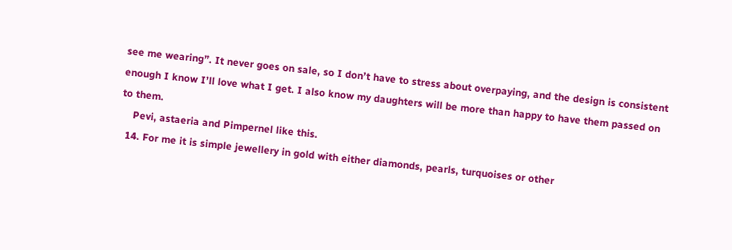see me wearing”. It never goes on sale, so I don’t have to stress about overpaying, and the design is consistent enough I know I’ll love what I get. I also know my daughters will be more than happy to have them passed on to them.
    Pevi, astaeria and Pimpernel like this.
  14. For me it is simple jewellery in gold with either diamonds, pearls, turquoises or other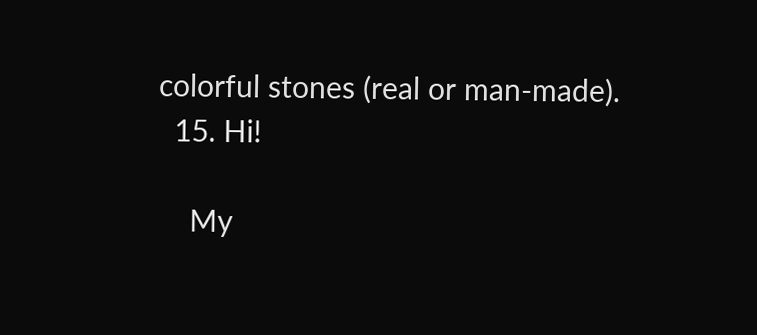colorful stones (real or man-made).
  15. Hi!

    My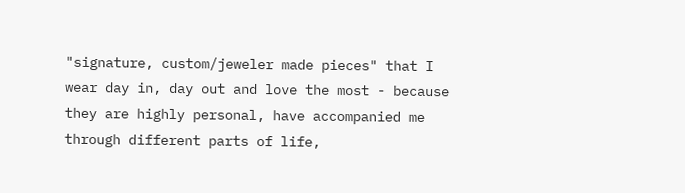"signature, custom/jeweler made pieces" that I wear day in, day out and love the most - because they are highly personal, have accompanied me through different parts of life,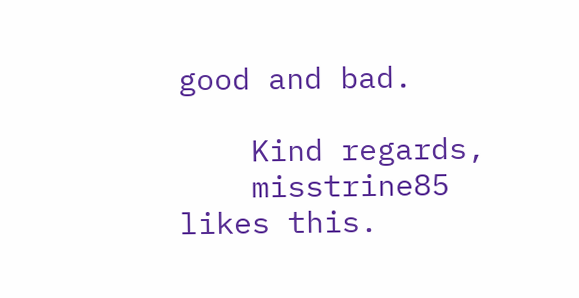good and bad.

    Kind regards,
    misstrine85 likes this.